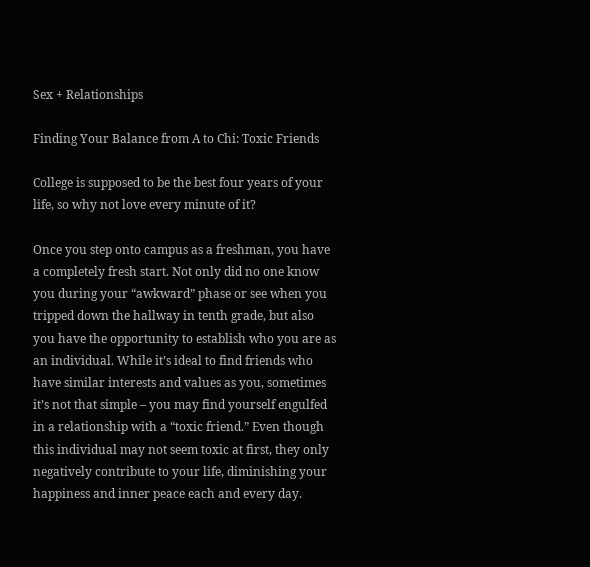Sex + Relationships

Finding Your Balance from A to Chi: Toxic Friends

College is supposed to be the best four years of your life, so why not love every minute of it?

Once you step onto campus as a freshman, you have a completely fresh start. Not only did no one know you during your “awkward” phase or see when you tripped down the hallway in tenth grade, but also you have the opportunity to establish who you are as an individual. While it’s ideal to find friends who have similar interests and values as you, sometimes it’s not that simple – you may find yourself engulfed in a relationship with a “toxic friend.” Even though this individual may not seem toxic at first, they only negatively contribute to your life, diminishing your happiness and inner peace each and every day.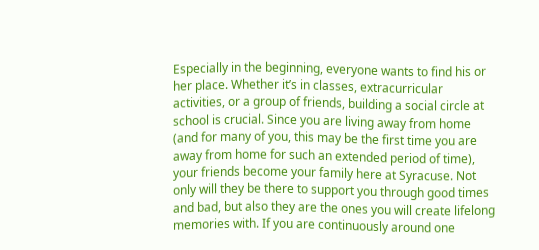Especially in the beginning, everyone wants to find his or her place. Whether it’s in classes, extracurricular activities, or a group of friends, building a social circle at school is crucial. Since you are living away from home (and for many of you, this may be the first time you are away from home for such an extended period of time), your friends become your family here at Syracuse. Not only will they be there to support you through good times and bad, but also they are the ones you will create lifelong memories with. If you are continuously around one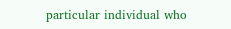particular individual who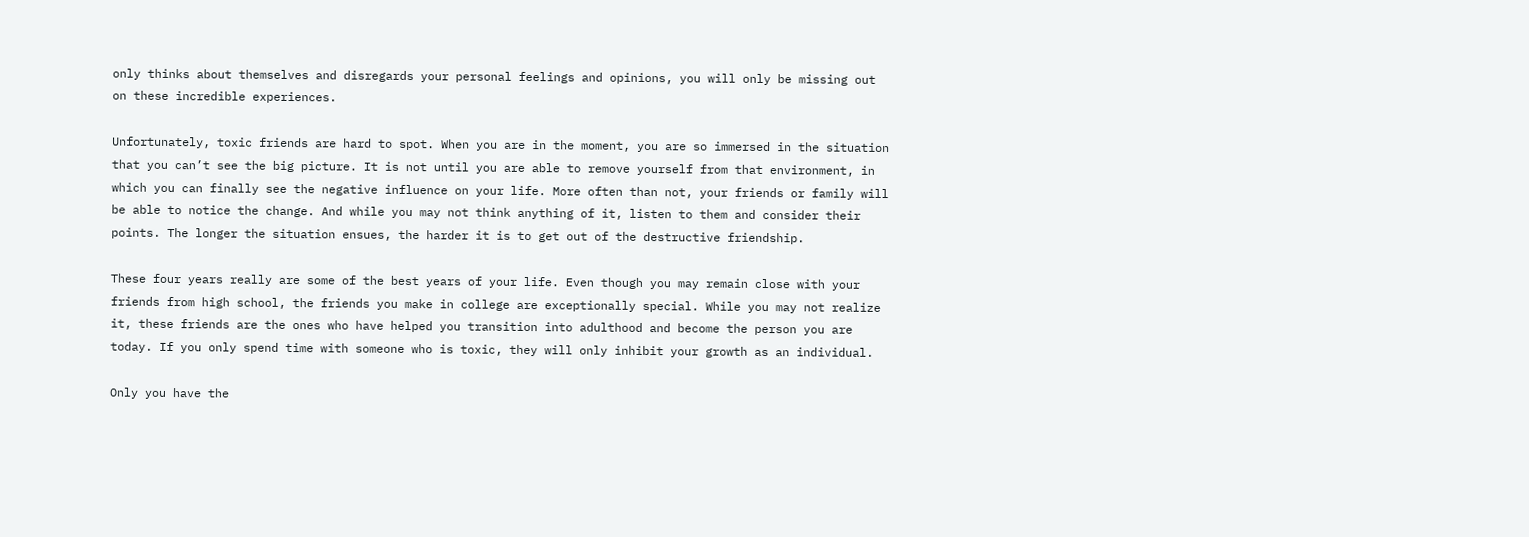only thinks about themselves and disregards your personal feelings and opinions, you will only be missing out on these incredible experiences.

Unfortunately, toxic friends are hard to spot. When you are in the moment, you are so immersed in the situation that you can’t see the big picture. It is not until you are able to remove yourself from that environment, in which you can finally see the negative influence on your life. More often than not, your friends or family will be able to notice the change. And while you may not think anything of it, listen to them and consider their points. The longer the situation ensues, the harder it is to get out of the destructive friendship.

These four years really are some of the best years of your life. Even though you may remain close with your friends from high school, the friends you make in college are exceptionally special. While you may not realize it, these friends are the ones who have helped you transition into adulthood and become the person you are today. If you only spend time with someone who is toxic, they will only inhibit your growth as an individual.

Only you have the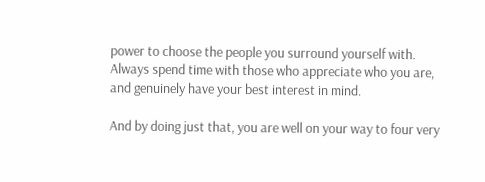power to choose the people you surround yourself with. Always spend time with those who appreciate who you are, and genuinely have your best interest in mind.

And by doing just that, you are well on your way to four very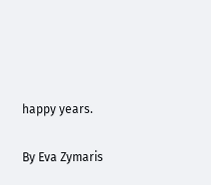happy years.

By Eva Zymaris